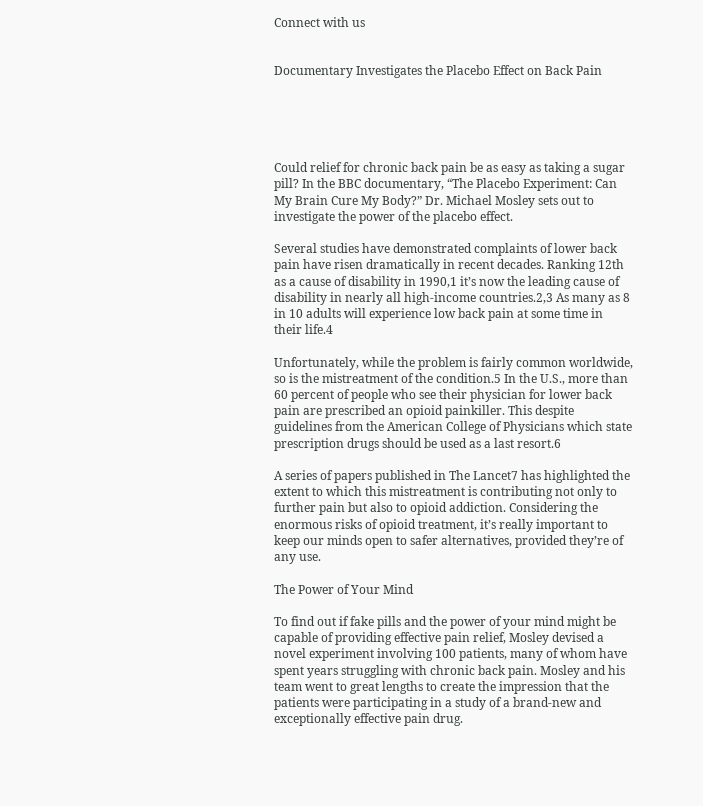Connect with us


Documentary Investigates the Placebo Effect on Back Pain





Could relief for chronic back pain be as easy as taking a sugar pill? In the BBC documentary, “The Placebo Experiment: Can My Brain Cure My Body?” Dr. Michael Mosley sets out to investigate the power of the placebo effect.

Several studies have demonstrated complaints of lower back pain have risen dramatically in recent decades. Ranking 12th as a cause of disability in 1990,1 it’s now the leading cause of disability in nearly all high-income countries.2,3 As many as 8 in 10 adults will experience low back pain at some time in their life.4

Unfortunately, while the problem is fairly common worldwide, so is the mistreatment of the condition.5 In the U.S., more than 60 percent of people who see their physician for lower back pain are prescribed an opioid painkiller. This despite guidelines from the American College of Physicians which state prescription drugs should be used as a last resort.6

A series of papers published in The Lancet7 has highlighted the extent to which this mistreatment is contributing not only to further pain but also to opioid addiction. Considering the enormous risks of opioid treatment, it’s really important to keep our minds open to safer alternatives, provided they’re of any use.

The Power of Your Mind

To find out if fake pills and the power of your mind might be capable of providing effective pain relief, Mosley devised a novel experiment involving 100 patients, many of whom have spent years struggling with chronic back pain. Mosley and his team went to great lengths to create the impression that the patients were participating in a study of a brand-new and exceptionally effective pain drug.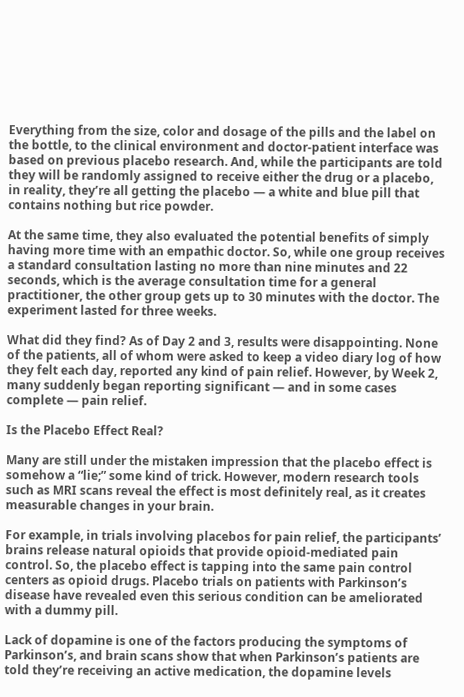Everything from the size, color and dosage of the pills and the label on the bottle, to the clinical environment and doctor-patient interface was based on previous placebo research. And, while the participants are told they will be randomly assigned to receive either the drug or a placebo, in reality, they’re all getting the placebo — a white and blue pill that contains nothing but rice powder.

At the same time, they also evaluated the potential benefits of simply having more time with an empathic doctor. So, while one group receives a standard consultation lasting no more than nine minutes and 22 seconds, which is the average consultation time for a general practitioner, the other group gets up to 30 minutes with the doctor. The experiment lasted for three weeks.

What did they find? As of Day 2 and 3, results were disappointing. None of the patients, all of whom were asked to keep a video diary log of how they felt each day, reported any kind of pain relief. However, by Week 2, many suddenly began reporting significant — and in some cases complete — pain relief.

Is the Placebo Effect Real?

Many are still under the mistaken impression that the placebo effect is somehow a “lie;” some kind of trick. However, modern research tools such as MRI scans reveal the effect is most definitely real, as it creates measurable changes in your brain.

For example, in trials involving placebos for pain relief, the participants’ brains release natural opioids that provide opioid-mediated pain control. So, the placebo effect is tapping into the same pain control centers as opioid drugs. Placebo trials on patients with Parkinson’s disease have revealed even this serious condition can be ameliorated with a dummy pill.

Lack of dopamine is one of the factors producing the symptoms of Parkinson’s, and brain scans show that when Parkinson’s patients are told they’re receiving an active medication, the dopamine levels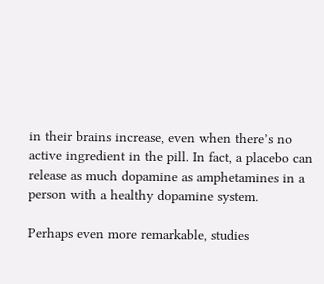in their brains increase, even when there’s no active ingredient in the pill. In fact, a placebo can release as much dopamine as amphetamines in a person with a healthy dopamine system.

Perhaps even more remarkable, studies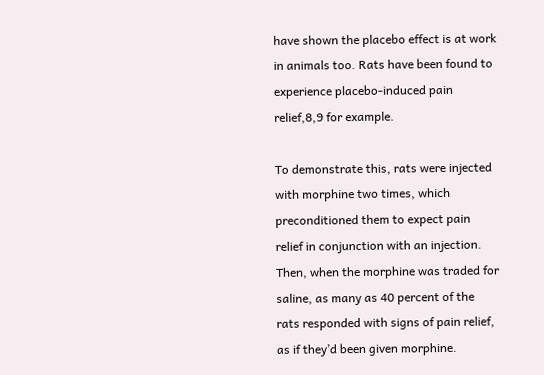have shown the placebo effect is at work in animals too. Rats have been found to experience placebo-induced pain relief,8,9 for example.

To demonstrate this, rats were injected with morphine two times, which preconditioned them to expect pain relief in conjunction with an injection. Then, when the morphine was traded for saline, as many as 40 percent of the rats responded with signs of pain relief, as if they’d been given morphine.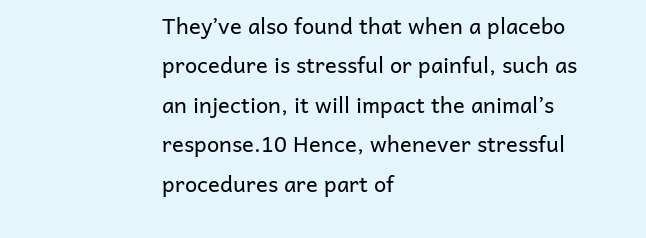They’ve also found that when a placebo procedure is stressful or painful, such as an injection, it will impact the animal’s response.10 Hence, whenever stressful procedures are part of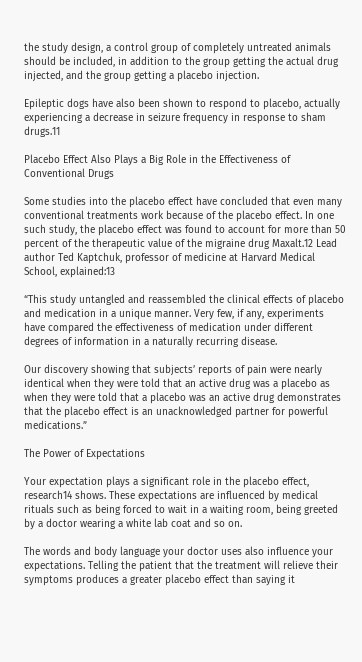the study design, a control group of completely untreated animals should be included, in addition to the group getting the actual drug injected, and the group getting a placebo injection.

Epileptic dogs have also been shown to respond to placebo, actually experiencing a decrease in seizure frequency in response to sham drugs.11

Placebo Effect Also Plays a Big Role in the Effectiveness of Conventional Drugs

Some studies into the placebo effect have concluded that even many conventional treatments work because of the placebo effect. In one such study, the placebo effect was found to account for more than 50 percent of the therapeutic value of the migraine drug Maxalt.12 Lead author Ted Kaptchuk, professor of medicine at Harvard Medical School, explained:13

“This study untangled and reassembled the clinical effects of placebo and medication in a unique manner. Very few, if any, experiments have compared the effectiveness of medication under different degrees of information in a naturally recurring disease.

Our discovery showing that subjects’ reports of pain were nearly identical when they were told that an active drug was a placebo as when they were told that a placebo was an active drug demonstrates that the placebo effect is an unacknowledged partner for powerful medications.”

The Power of Expectations

Your expectation plays a significant role in the placebo effect, research14 shows. These expectations are influenced by medical rituals such as being forced to wait in a waiting room, being greeted by a doctor wearing a white lab coat and so on.

The words and body language your doctor uses also influence your expectations. Telling the patient that the treatment will relieve their symptoms produces a greater placebo effect than saying it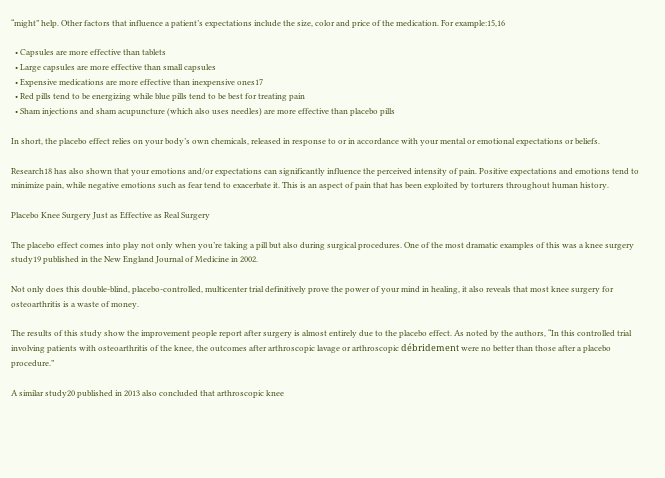“might” help. Other factors that influence a patient’s expectations include the size, color and price of the medication. For example:15,16

  • Capsules are more effective than tablets
  • Large capsules are more effective than small capsules
  • Expensive medications are more effective than inexpensive ones17
  • Red pills tend to be energizing while blue pills tend to be best for treating pain
  • Sham injections and sham acupuncture (which also uses needles) are more effective than placebo pills

In short, the placebo effect relies on your body’s own chemicals, released in response to or in accordance with your mental or emotional expectations or beliefs.

Research18 has also shown that your emotions and/or expectations can significantly influence the perceived intensity of pain. Positive expectations and emotions tend to minimize pain, while negative emotions such as fear tend to exacerbate it. This is an aspect of pain that has been exploited by torturers throughout human history.

Placebo Knee Surgery Just as Effective as Real Surgery

The placebo effect comes into play not only when you’re taking a pill but also during surgical procedures. One of the most dramatic examples of this was a knee surgery study19 published in the New England Journal of Medicine in 2002.

Not only does this double-blind, placebo-controlled, multicenter trial definitively prove the power of your mind in healing, it also reveals that most knee surgery for osteoarthritis is a waste of money.

The results of this study show the improvement people report after surgery is almost entirely due to the placebo effect. As noted by the authors, “In this controlled trial involving patients with osteoarthritis of the knee, the outcomes after arthroscopic lavage or arthroscopic débridement were no better than those after a placebo procedure.”

A similar study20 published in 2013 also concluded that arthroscopic knee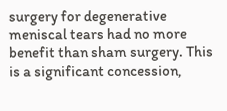surgery for degenerative meniscal tears had no more benefit than sham surgery. This is a significant concession,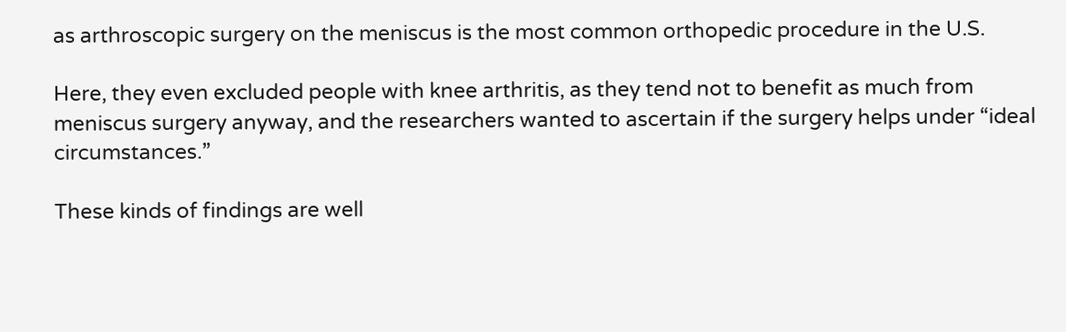as arthroscopic surgery on the meniscus is the most common orthopedic procedure in the U.S.

Here, they even excluded people with knee arthritis, as they tend not to benefit as much from meniscus surgery anyway, and the researchers wanted to ascertain if the surgery helps under “ideal circumstances.”

These kinds of findings are well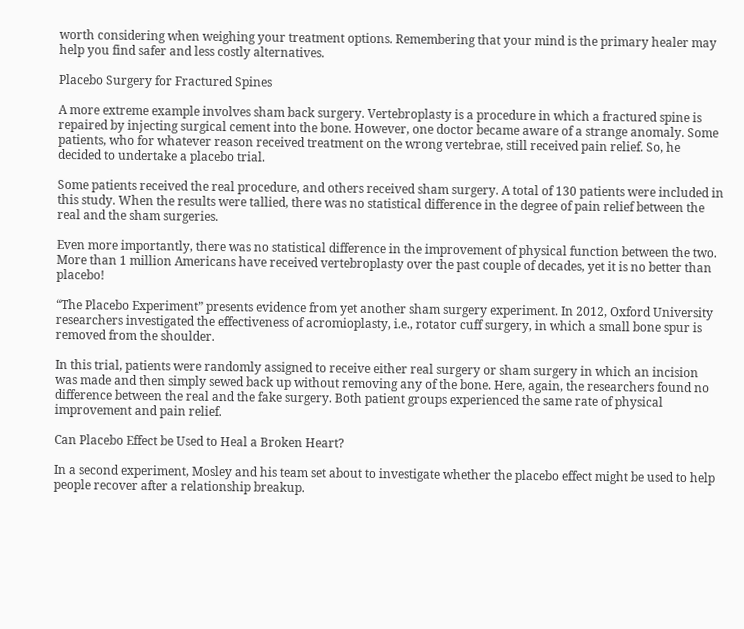worth considering when weighing your treatment options. Remembering that your mind is the primary healer may help you find safer and less costly alternatives.

Placebo Surgery for Fractured Spines

A more extreme example involves sham back surgery. Vertebroplasty is a procedure in which a fractured spine is repaired by injecting surgical cement into the bone. However, one doctor became aware of a strange anomaly. Some patients, who for whatever reason received treatment on the wrong vertebrae, still received pain relief. So, he decided to undertake a placebo trial.

Some patients received the real procedure, and others received sham surgery. A total of 130 patients were included in this study. When the results were tallied, there was no statistical difference in the degree of pain relief between the real and the sham surgeries.

Even more importantly, there was no statistical difference in the improvement of physical function between the two. More than 1 million Americans have received vertebroplasty over the past couple of decades, yet it is no better than placebo!

“The Placebo Experiment” presents evidence from yet another sham surgery experiment. In 2012, Oxford University researchers investigated the effectiveness of acromioplasty, i.e., rotator cuff surgery, in which a small bone spur is removed from the shoulder.

In this trial, patients were randomly assigned to receive either real surgery or sham surgery in which an incision was made and then simply sewed back up without removing any of the bone. Here, again, the researchers found no difference between the real and the fake surgery. Both patient groups experienced the same rate of physical improvement and pain relief.

Can Placebo Effect be Used to Heal a Broken Heart?

In a second experiment, Mosley and his team set about to investigate whether the placebo effect might be used to help people recover after a relationship breakup.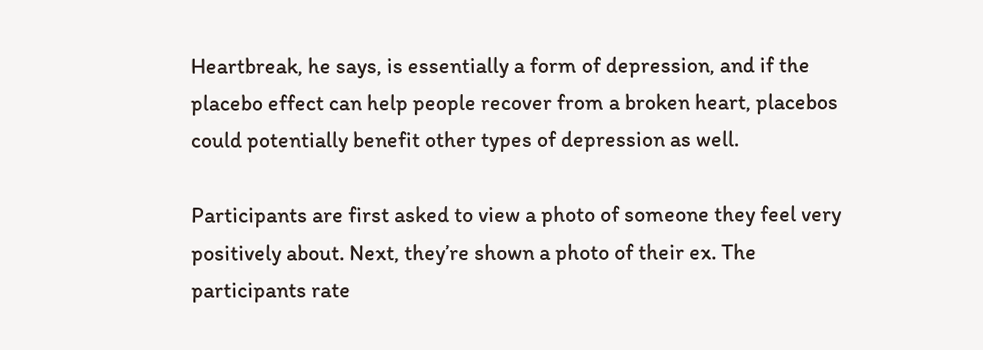Heartbreak, he says, is essentially a form of depression, and if the placebo effect can help people recover from a broken heart, placebos could potentially benefit other types of depression as well.

Participants are first asked to view a photo of someone they feel very positively about. Next, they’re shown a photo of their ex. The participants rate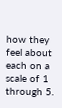how they feel about each on a scale of 1 through 5.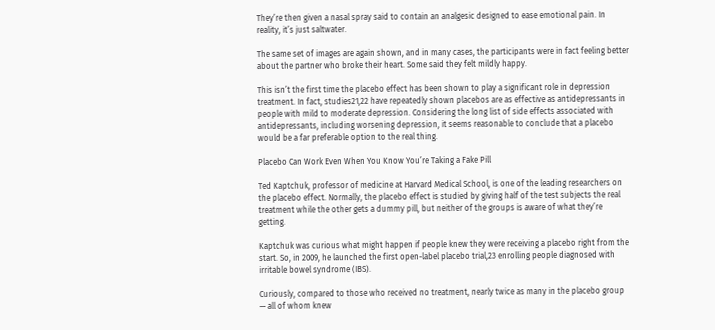They’re then given a nasal spray said to contain an analgesic designed to ease emotional pain. In reality, it’s just saltwater.

The same set of images are again shown, and in many cases, the participants were in fact feeling better about the partner who broke their heart. Some said they felt mildly happy.

This isn’t the first time the placebo effect has been shown to play a significant role in depression treatment. In fact, studies21,22 have repeatedly shown placebos are as effective as antidepressants in people with mild to moderate depression. Considering the long list of side effects associated with antidepressants, including worsening depression, it seems reasonable to conclude that a placebo would be a far preferable option to the real thing.

Placebo Can Work Even When You Know You’re Taking a Fake Pill

Ted Kaptchuk, professor of medicine at Harvard Medical School, is one of the leading researchers on the placebo effect. Normally, the placebo effect is studied by giving half of the test subjects the real treatment while the other gets a dummy pill, but neither of the groups is aware of what they’re getting.

Kaptchuk was curious what might happen if people knew they were receiving a placebo right from the start. So, in 2009, he launched the first open-label placebo trial,23 enrolling people diagnosed with irritable bowel syndrome (IBS).

Curiously, compared to those who received no treatment, nearly twice as many in the placebo group — all of whom knew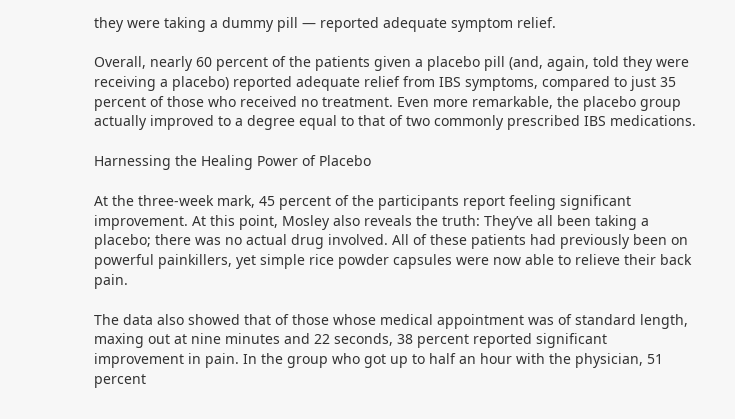they were taking a dummy pill — reported adequate symptom relief.

Overall, nearly 60 percent of the patients given a placebo pill (and, again, told they were receiving a placebo) reported adequate relief from IBS symptoms, compared to just 35 percent of those who received no treatment. Even more remarkable, the placebo group actually improved to a degree equal to that of two commonly prescribed IBS medications.

Harnessing the Healing Power of Placebo

At the three-week mark, 45 percent of the participants report feeling significant improvement. At this point, Mosley also reveals the truth: They’ve all been taking a placebo; there was no actual drug involved. All of these patients had previously been on powerful painkillers, yet simple rice powder capsules were now able to relieve their back pain.

The data also showed that of those whose medical appointment was of standard length, maxing out at nine minutes and 22 seconds, 38 percent reported significant improvement in pain. In the group who got up to half an hour with the physician, 51 percent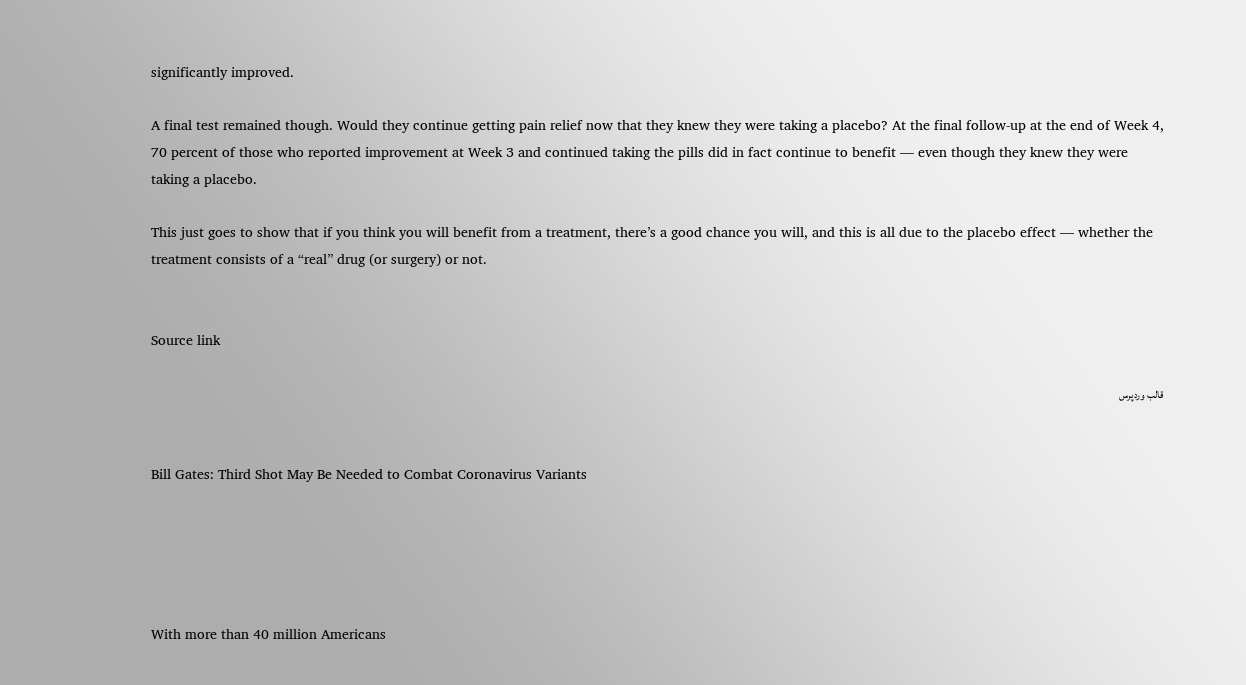significantly improved.

A final test remained though. Would they continue getting pain relief now that they knew they were taking a placebo? At the final follow-up at the end of Week 4, 70 percent of those who reported improvement at Week 3 and continued taking the pills did in fact continue to benefit — even though they knew they were taking a placebo.

This just goes to show that if you think you will benefit from a treatment, there’s a good chance you will, and this is all due to the placebo effect — whether the treatment consists of a “real” drug (or surgery) or not.


Source link

قالب وردپرس


Bill Gates: Third Shot May Be Needed to Combat Coronavirus Variants





With more than 40 million Americans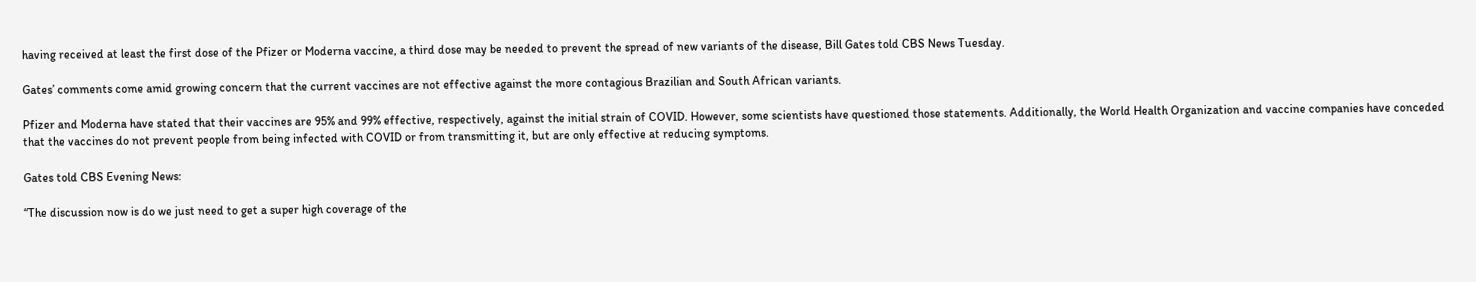having received at least the first dose of the Pfizer or Moderna vaccine, a third dose may be needed to prevent the spread of new variants of the disease, Bill Gates told CBS News Tuesday.

Gates’ comments come amid growing concern that the current vaccines are not effective against the more contagious Brazilian and South African variants.

Pfizer and Moderna have stated that their vaccines are 95% and 99% effective, respectively, against the initial strain of COVID. However, some scientists have questioned those statements. Additionally, the World Health Organization and vaccine companies have conceded that the vaccines do not prevent people from being infected with COVID or from transmitting it, but are only effective at reducing symptoms.

Gates told CBS Evening News:

“The discussion now is do we just need to get a super high coverage of the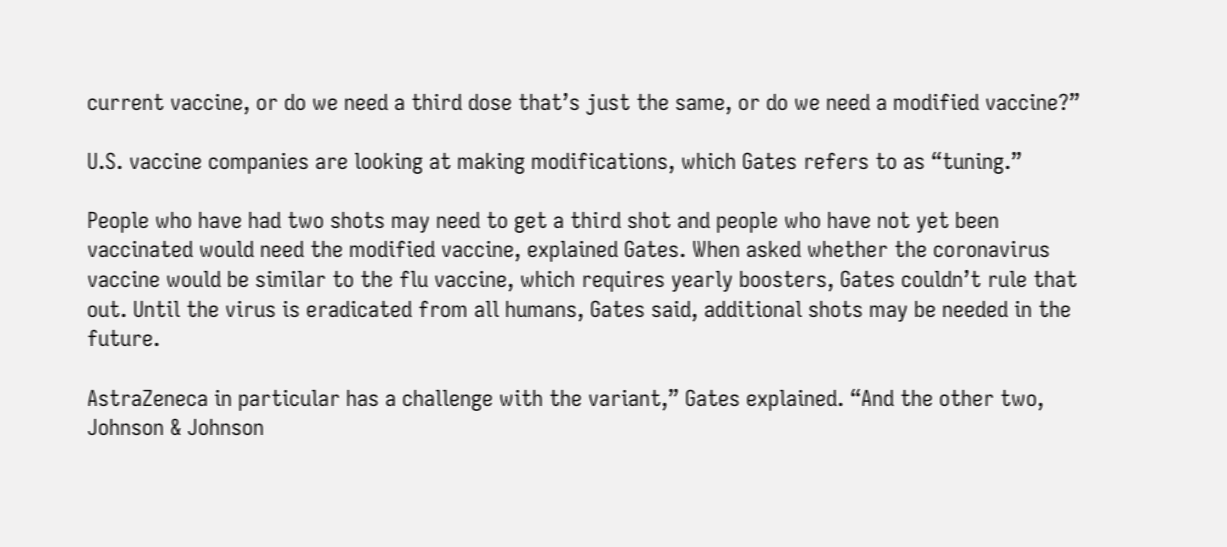current vaccine, or do we need a third dose that’s just the same, or do we need a modified vaccine?”

U.S. vaccine companies are looking at making modifications, which Gates refers to as “tuning.”

People who have had two shots may need to get a third shot and people who have not yet been vaccinated would need the modified vaccine, explained Gates. When asked whether the coronavirus vaccine would be similar to the flu vaccine, which requires yearly boosters, Gates couldn’t rule that out. Until the virus is eradicated from all humans, Gates said, additional shots may be needed in the future.

AstraZeneca in particular has a challenge with the variant,” Gates explained. “And the other two, Johnson & Johnson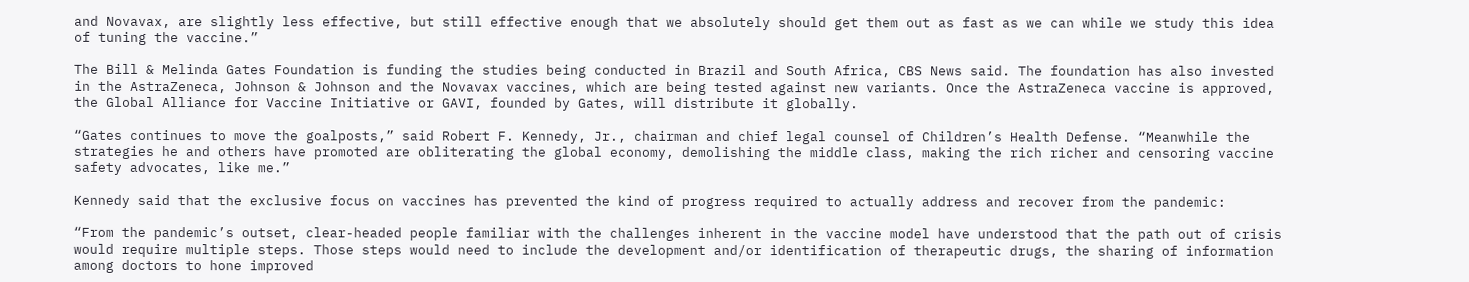and Novavax, are slightly less effective, but still effective enough that we absolutely should get them out as fast as we can while we study this idea of tuning the vaccine.”

The Bill & Melinda Gates Foundation is funding the studies being conducted in Brazil and South Africa, CBS News said. The foundation has also invested in the AstraZeneca, Johnson & Johnson and the Novavax vaccines, which are being tested against new variants. Once the AstraZeneca vaccine is approved, the Global Alliance for Vaccine Initiative or GAVI, founded by Gates, will distribute it globally.

“Gates continues to move the goalposts,” said Robert F. Kennedy, Jr., chairman and chief legal counsel of Children’s Health Defense. “Meanwhile the strategies he and others have promoted are obliterating the global economy, demolishing the middle class, making the rich richer and censoring vaccine safety advocates, like me.”

Kennedy said that the exclusive focus on vaccines has prevented the kind of progress required to actually address and recover from the pandemic:

“From the pandemic’s outset, clear-headed people familiar with the challenges inherent in the vaccine model have understood that the path out of crisis would require multiple steps. Those steps would need to include the development and/or identification of therapeutic drugs, the sharing of information among doctors to hone improved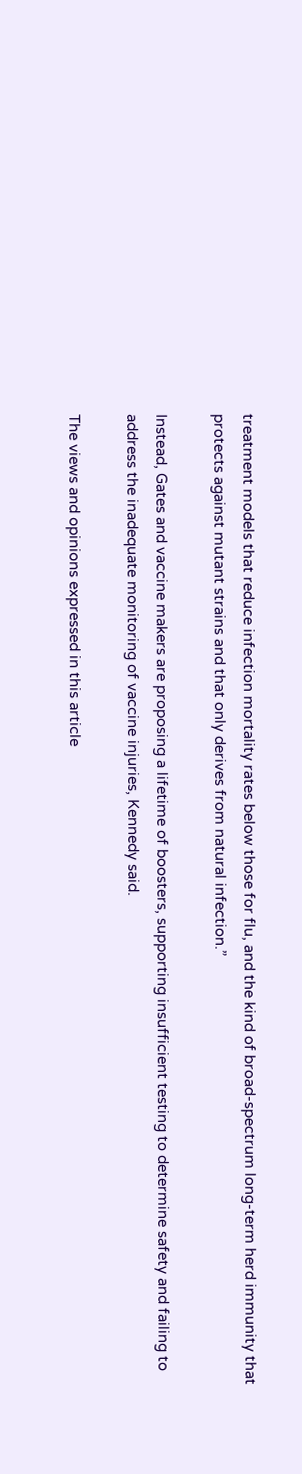treatment models that reduce infection mortality rates below those for flu, and the kind of broad-spectrum long-term herd immunity that protects against mutant strains and that only derives from natural infection.”

Instead, Gates and vaccine makers are proposing a lifetime of boosters, supporting insufficient testing to determine safety and failing to address the inadequate monitoring of vaccine injuries, Kennedy said.

The views and opinions expressed in this article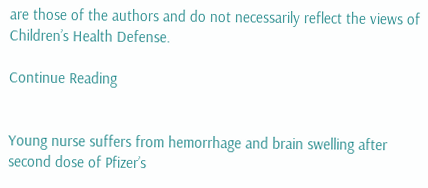are those of the authors and do not necessarily reflect the views of Children’s Health Defense.

Continue Reading


Young nurse suffers from hemorrhage and brain swelling after second dose of Pfizer’s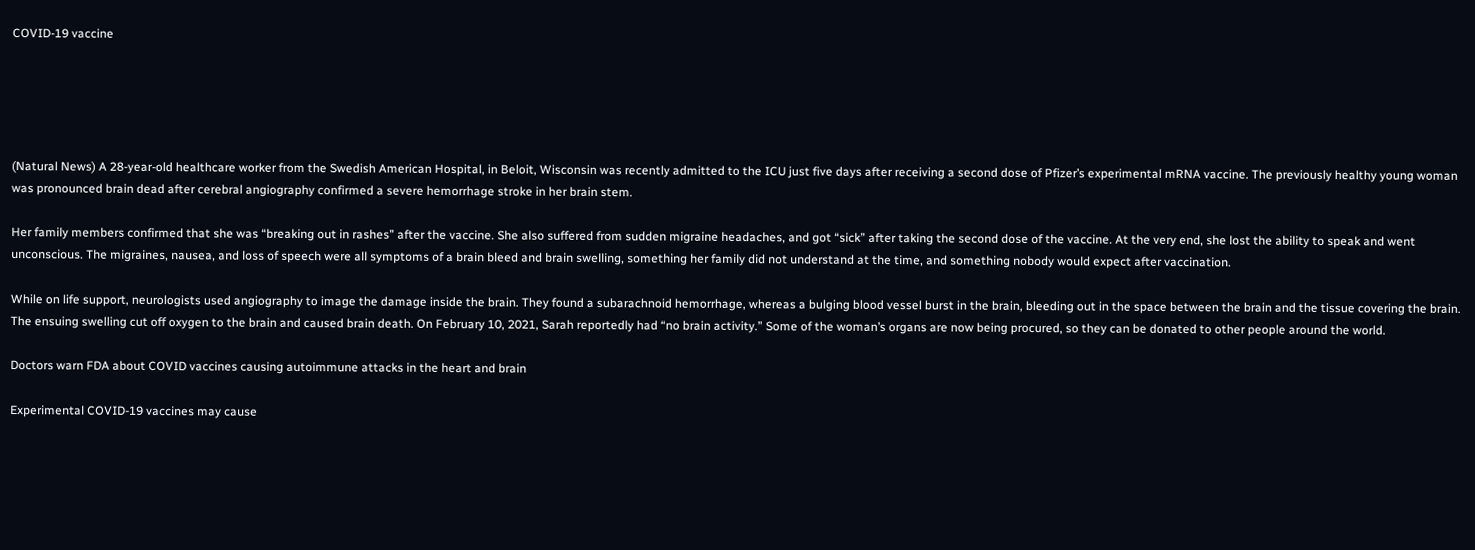COVID-19 vaccine





(Natural News) A 28-year-old healthcare worker from the Swedish American Hospital, in Beloit, Wisconsin was recently admitted to the ICU just five days after receiving a second dose of Pfizer’s experimental mRNA vaccine. The previously healthy young woman was pronounced brain dead after cerebral angiography confirmed a severe hemorrhage stroke in her brain stem.

Her family members confirmed that she was “breaking out in rashes” after the vaccine. She also suffered from sudden migraine headaches, and got “sick” after taking the second dose of the vaccine. At the very end, she lost the ability to speak and went unconscious. The migraines, nausea, and loss of speech were all symptoms of a brain bleed and brain swelling, something her family did not understand at the time, and something nobody would expect after vaccination.

While on life support, neurologists used angiography to image the damage inside the brain. They found a subarachnoid hemorrhage, whereas a bulging blood vessel burst in the brain, bleeding out in the space between the brain and the tissue covering the brain. The ensuing swelling cut off oxygen to the brain and caused brain death. On February 10, 2021, Sarah reportedly had “no brain activity.” Some of the woman’s organs are now being procured, so they can be donated to other people around the world.

Doctors warn FDA about COVID vaccines causing autoimmune attacks in the heart and brain

Experimental COVID-19 vaccines may cause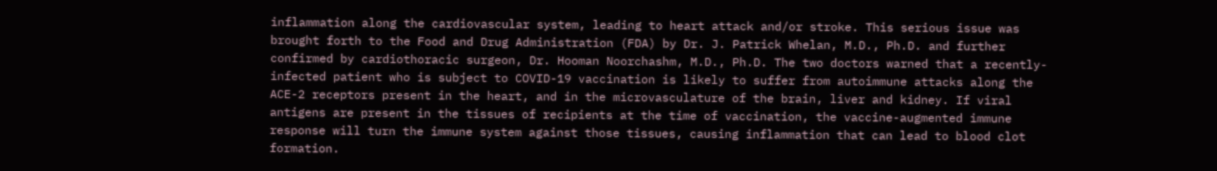inflammation along the cardiovascular system, leading to heart attack and/or stroke. This serious issue was brought forth to the Food and Drug Administration (FDA) by Dr. J. Patrick Whelan, M.D., Ph.D. and further confirmed by cardiothoracic surgeon, Dr. Hooman Noorchashm, M.D., Ph.D. The two doctors warned that a recently-infected patient who is subject to COVID-19 vaccination is likely to suffer from autoimmune attacks along the ACE-2 receptors present in the heart, and in the microvasculature of the brain, liver and kidney. If viral antigens are present in the tissues of recipients at the time of vaccination, the vaccine-augmented immune response will turn the immune system against those tissues, causing inflammation that can lead to blood clot formation.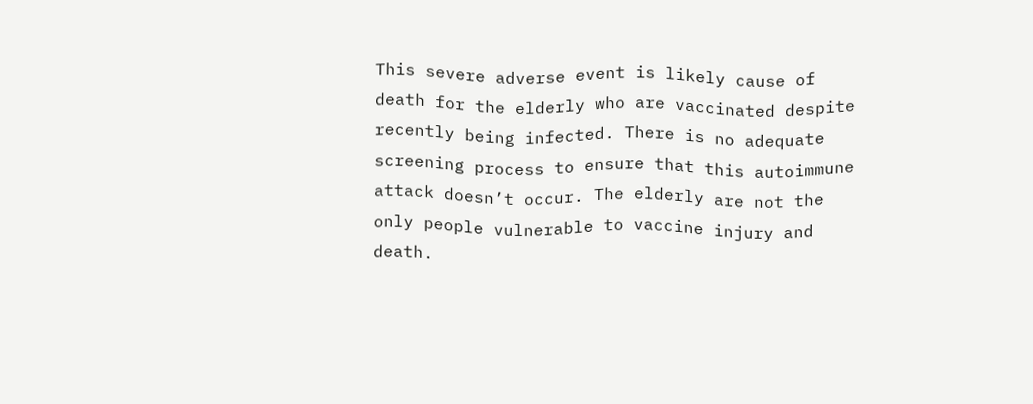This severe adverse event is likely cause of death for the elderly who are vaccinated despite recently being infected. There is no adequate screening process to ensure that this autoimmune attack doesn’t occur. The elderly are not the only people vulnerable to vaccine injury and death.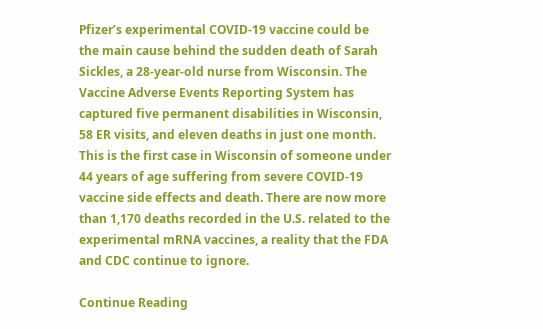Pfizer’s experimental COVID-19 vaccine could be the main cause behind the sudden death of Sarah Sickles, a 28-year-old nurse from Wisconsin. The Vaccine Adverse Events Reporting System has captured five permanent disabilities in Wisconsin, 58 ER visits, and eleven deaths in just one month. This is the first case in Wisconsin of someone under 44 years of age suffering from severe COVID-19 vaccine side effects and death. There are now more than 1,170 deaths recorded in the U.S. related to the experimental mRNA vaccines, a reality that the FDA and CDC continue to ignore.

Continue Reading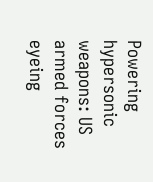Powering hypersonic weapons: US armed forces eyeing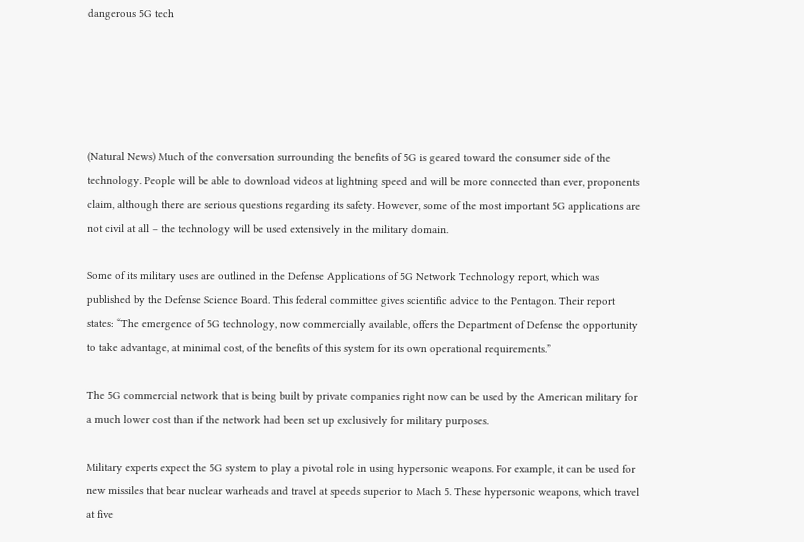dangerous 5G tech





(Natural News) Much of the conversation surrounding the benefits of 5G is geared toward the consumer side of the technology. People will be able to download videos at lightning speed and will be more connected than ever, proponents claim, although there are serious questions regarding its safety. However, some of the most important 5G applications are not civil at all – the technology will be used extensively in the military domain.

Some of its military uses are outlined in the Defense Applications of 5G Network Technology report, which was published by the Defense Science Board. This federal committee gives scientific advice to the Pentagon. Their report states: “The emergence of 5G technology, now commercially available, offers the Department of Defense the opportunity to take advantage, at minimal cost, of the benefits of this system for its own operational requirements.”

The 5G commercial network that is being built by private companies right now can be used by the American military for a much lower cost than if the network had been set up exclusively for military purposes.

Military experts expect the 5G system to play a pivotal role in using hypersonic weapons. For example, it can be used for new missiles that bear nuclear warheads and travel at speeds superior to Mach 5. These hypersonic weapons, which travel at five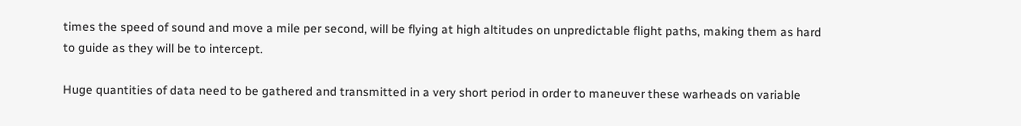times the speed of sound and move a mile per second, will be flying at high altitudes on unpredictable flight paths, making them as hard to guide as they will be to intercept.

Huge quantities of data need to be gathered and transmitted in a very short period in order to maneuver these warheads on variable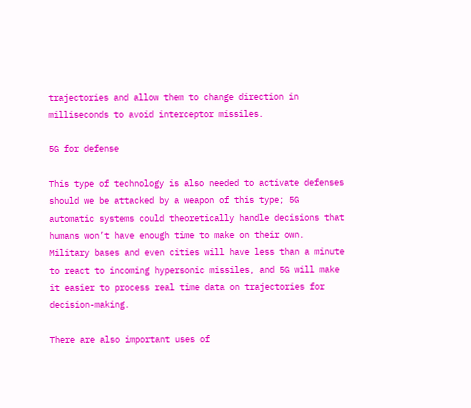trajectories and allow them to change direction in milliseconds to avoid interceptor missiles.

5G for defense

This type of technology is also needed to activate defenses should we be attacked by a weapon of this type; 5G automatic systems could theoretically handle decisions that humans won’t have enough time to make on their own. Military bases and even cities will have less than a minute to react to incoming hypersonic missiles, and 5G will make it easier to process real time data on trajectories for decision-making.

There are also important uses of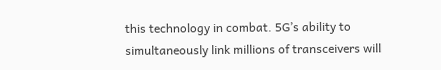this technology in combat. 5G’s ability to simultaneously link millions of transceivers will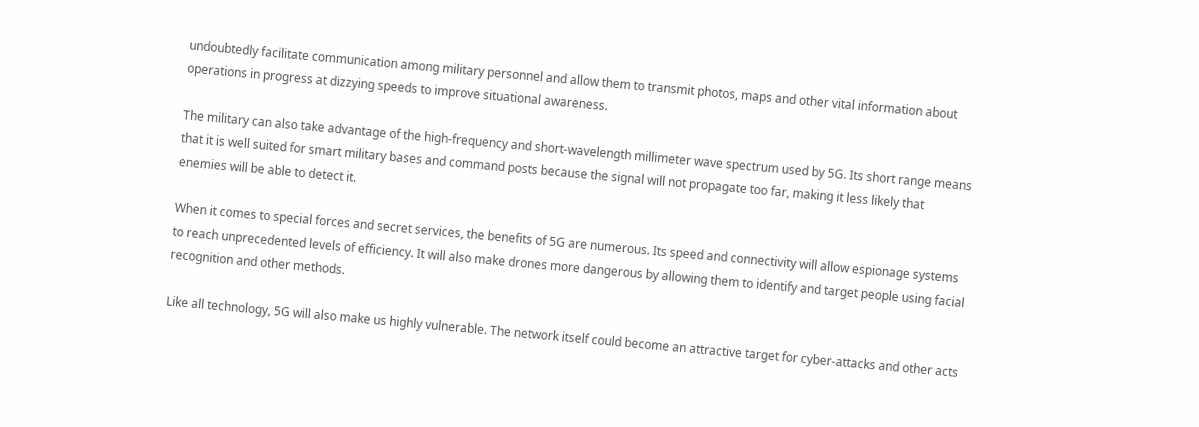undoubtedly facilitate communication among military personnel and allow them to transmit photos, maps and other vital information about operations in progress at dizzying speeds to improve situational awareness.

The military can also take advantage of the high-frequency and short-wavelength millimeter wave spectrum used by 5G. Its short range means that it is well suited for smart military bases and command posts because the signal will not propagate too far, making it less likely that enemies will be able to detect it.

When it comes to special forces and secret services, the benefits of 5G are numerous. Its speed and connectivity will allow espionage systems to reach unprecedented levels of efficiency. It will also make drones more dangerous by allowing them to identify and target people using facial recognition and other methods.

Like all technology, 5G will also make us highly vulnerable. The network itself could become an attractive target for cyber-attacks and other acts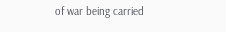of war being carried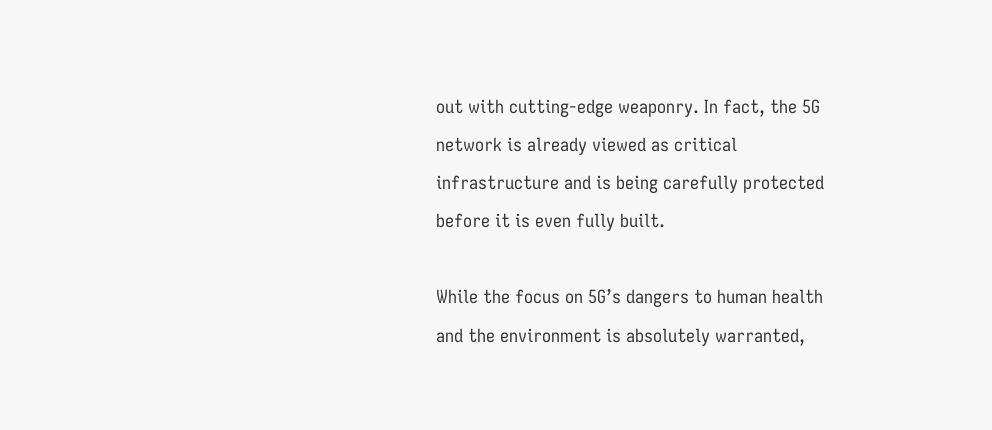out with cutting-edge weaponry. In fact, the 5G network is already viewed as critical infrastructure and is being carefully protected before it is even fully built.

While the focus on 5G’s dangers to human health and the environment is absolutely warranted,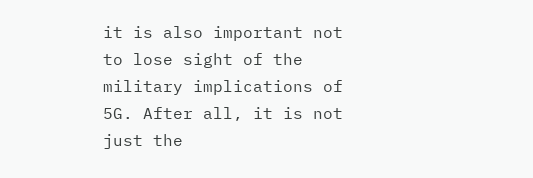it is also important not to lose sight of the military implications of 5G. After all, it is not just the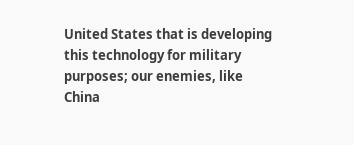United States that is developing this technology for military purposes; our enemies, like China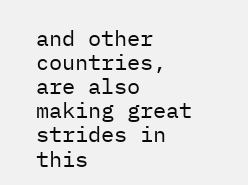and other countries, are also making great strides in this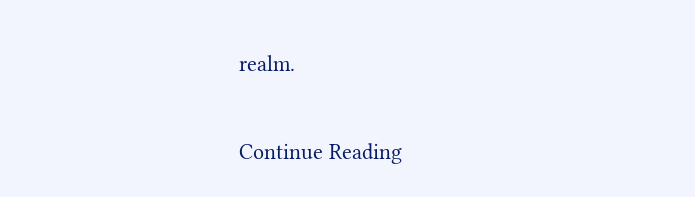realm.

Continue Reading